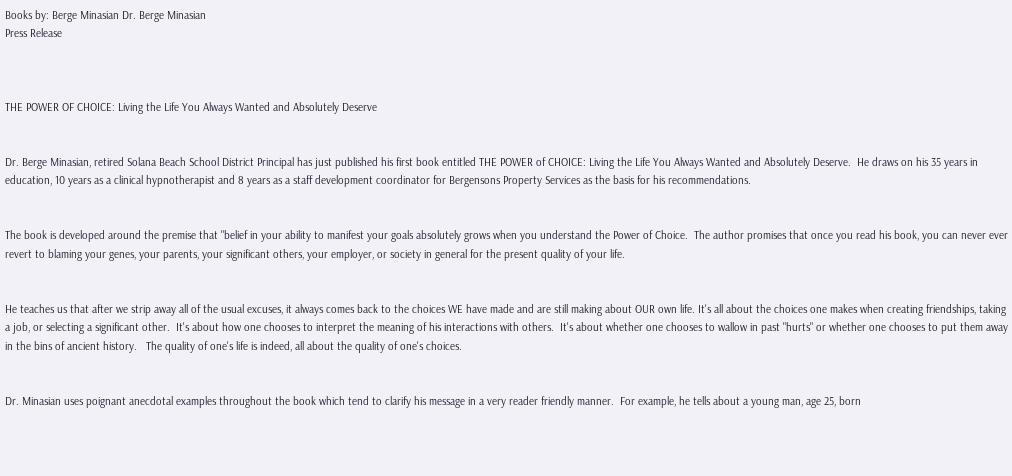Books by: Berge Minasian Dr. Berge Minasian
Press Release



THE POWER OF CHOICE: Living the Life You Always Wanted and Absolutely Deserve


Dr. Berge Minasian, retired Solana Beach School District Principal has just published his first book entitled THE POWER of CHOICE: Living the Life You Always Wanted and Absolutely Deserve.  He draws on his 35 years in education, 10 years as a clinical hypnotherapist and 8 years as a staff development coordinator for Bergensons Property Services as the basis for his recommendations.


The book is developed around the premise that "belief in your ability to manifest your goals absolutely grows when you understand the Power of Choice.  The author promises that once you read his book, you can never ever revert to blaming your genes, your parents, your significant others, your employer, or society in general for the present quality of your life.


He teaches us that after we strip away all of the usual excuses, it always comes back to the choices WE have made and are still making about OUR own life. It's all about the choices one makes when creating friendships, taking a job, or selecting a significant other.  It's about how one chooses to interpret the meaning of his interactions with others.  It's about whether one chooses to wallow in past "hurts" or whether one chooses to put them away in the bins of ancient history.   The quality of one's life is indeed, all about the quality of one's choices.


Dr. Minasian uses poignant anecdotal examples throughout the book which tend to clarify his message in a very reader friendly manner.  For example, he tells about a young man, age 25, born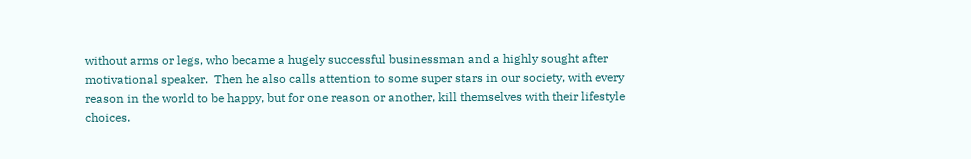without arms or legs, who became a hugely successful businessman and a highly sought after motivational speaker.  Then he also calls attention to some super stars in our society, with every reason in the world to be happy, but for one reason or another, kill themselves with their lifestyle choices.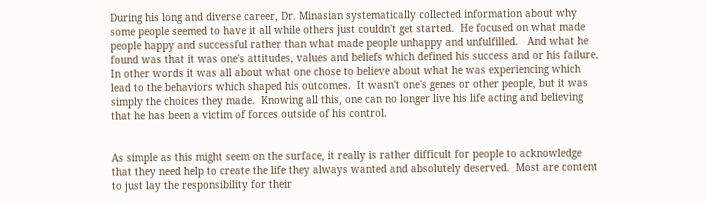During his long and diverse career, Dr. Minasian systematically collected information about why some people seemed to have it all while others just couldn't get started.  He focused on what made people happy and successful rather than what made people unhappy and unfulfilled.   And what he found was that it was one's attitudes, values and beliefs which defined his success and or his failure.  In other words it was all about what one chose to believe about what he was experiencing which lead to the behaviors which shaped his outcomes.  It wasn't one's genes or other people, but it was simply the choices they made.  Knowing all this, one can no longer live his life acting and believing that he has been a victim of forces outside of his control.


As simple as this might seem on the surface, it really is rather difficult for people to acknowledge that they need help to create the life they always wanted and absolutely deserved.  Most are content to just lay the responsibility for their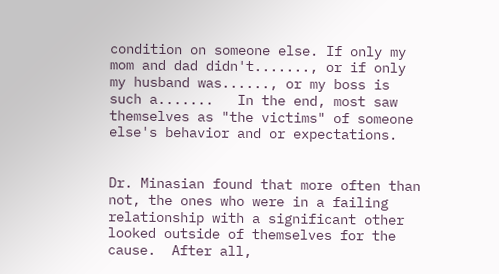condition on someone else. If only my mom and dad didn't......., or if only my husband was......, or my boss is such a.......   In the end, most saw themselves as "the victims" of someone else's behavior and or expectations.


Dr. Minasian found that more often than not, the ones who were in a failing relationship with a significant other looked outside of themselves for the cause.  After all,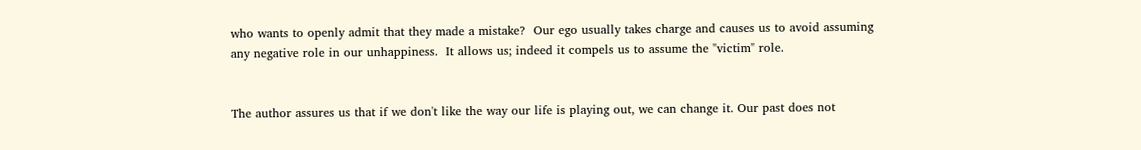who wants to openly admit that they made a mistake?  Our ego usually takes charge and causes us to avoid assuming any negative role in our unhappiness.  It allows us; indeed it compels us to assume the "victim" role.


The author assures us that if we don't like the way our life is playing out, we can change it. Our past does not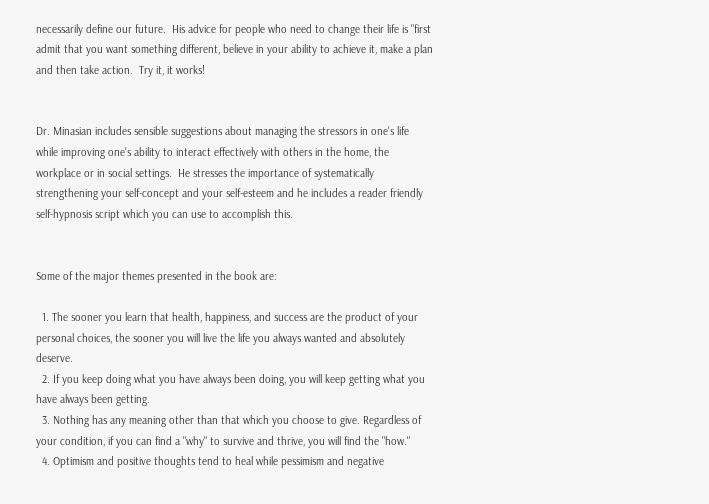necessarily define our future.  His advice for people who need to change their life is "first admit that you want something different, believe in your ability to achieve it, make a plan and then take action.  Try it, it works!


Dr. Minasian includes sensible suggestions about managing the stressors in one's life while improving one's ability to interact effectively with others in the home, the workplace or in social settings.  He stresses the importance of systematically strengthening your self-concept and your self-esteem and he includes a reader friendly self-hypnosis script which you can use to accomplish this.


Some of the major themes presented in the book are:

  1. The sooner you learn that health, happiness, and success are the product of your personal choices, the sooner you will live the life you always wanted and absolutely deserve.
  2. If you keep doing what you have always been doing, you will keep getting what you have always been getting.
  3. Nothing has any meaning other than that which you choose to give. Regardless of your condition, if you can find a "why" to survive and thrive, you will find the "how."
  4. Optimism and positive thoughts tend to heal while pessimism and negative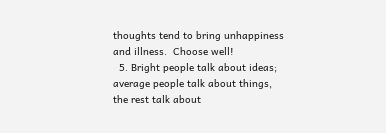thoughts tend to bring unhappiness and illness.  Choose well!
  5. Bright people talk about ideas; average people talk about things, the rest talk about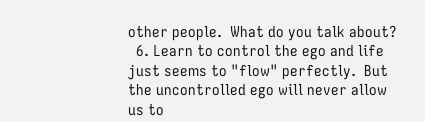other people.  What do you talk about?
  6. Learn to control the ego and life just seems to "flow" perfectly.  But the uncontrolled ego will never allow us to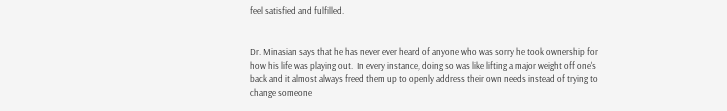feel satisfied and fulfilled.


Dr. Minasian says that he has never ever heard of anyone who was sorry he took ownership for how his life was playing out.  In every instance, doing so was like lifting a major weight off one's back and it almost always freed them up to openly address their own needs instead of trying to change someone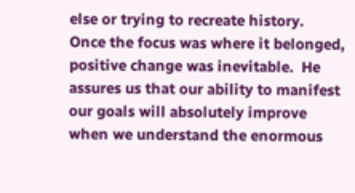else or trying to recreate history.  Once the focus was where it belonged, positive change was inevitable.  He assures us that our ability to manifest our goals will absolutely improve when we understand the enormous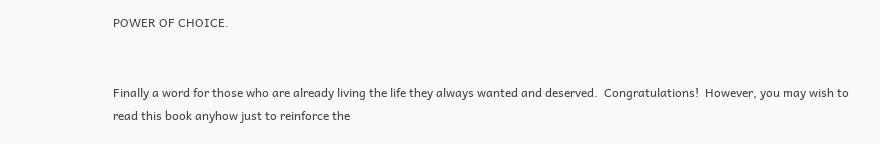POWER OF CHOICE.


Finally a word for those who are already living the life they always wanted and deserved.  Congratulations!  However, you may wish to read this book anyhow just to reinforce the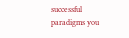successful paradigms you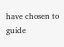have chosen to guide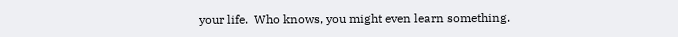your life.  Who knows, you might even learn something.